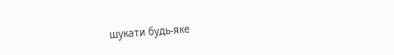шукати будь-яке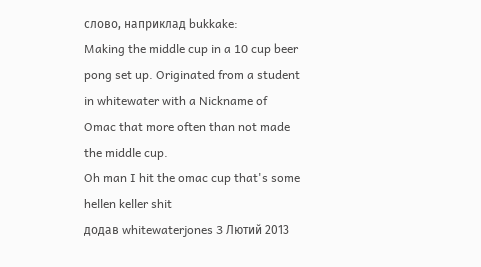слово, наприклад bukkake:
Making the middle cup in a 10 cup beer pong set up. Originated from a student in whitewater with a Nickname of Omac that more often than not made the middle cup.
Oh man I hit the omac cup that's some hellen keller shit
додав whitewaterjones 3 Лютий 2013